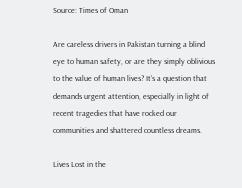Source: Times of Oman

Are careless drivers in Pakistan turning a blind eye to human safety, or are they simply oblivious to the value of human lives? It’s a question that demands urgent attention, especially in light of recent tragedies that have rocked our communities and shattered countless dreams.

Lives Lost in the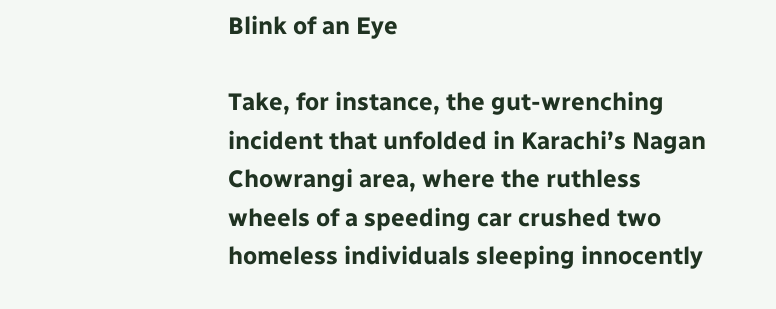Blink of an Eye

Take, for instance, the gut-wrenching incident that unfolded in Karachi’s Nagan Chowrangi area, where the ruthless wheels of a speeding car crushed two homeless individuals sleeping innocently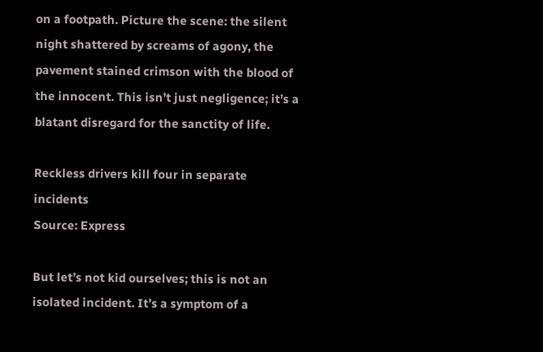on a footpath. Picture the scene: the silent night shattered by screams of agony, the pavement stained crimson with the blood of the innocent. This isn’t just negligence; it’s a blatant disregard for the sanctity of life.

Reckless drivers kill four in separate incidents
Source: Express

But let’s not kid ourselves; this is not an isolated incident. It’s a symptom of a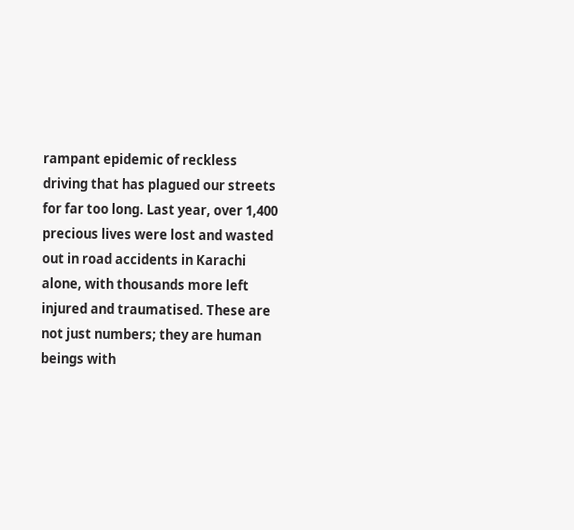rampant epidemic of reckless driving that has plagued our streets for far too long. Last year, over 1,400 precious lives were lost and wasted out in road accidents in Karachi alone, with thousands more left injured and traumatised. These are not just numbers; they are human beings with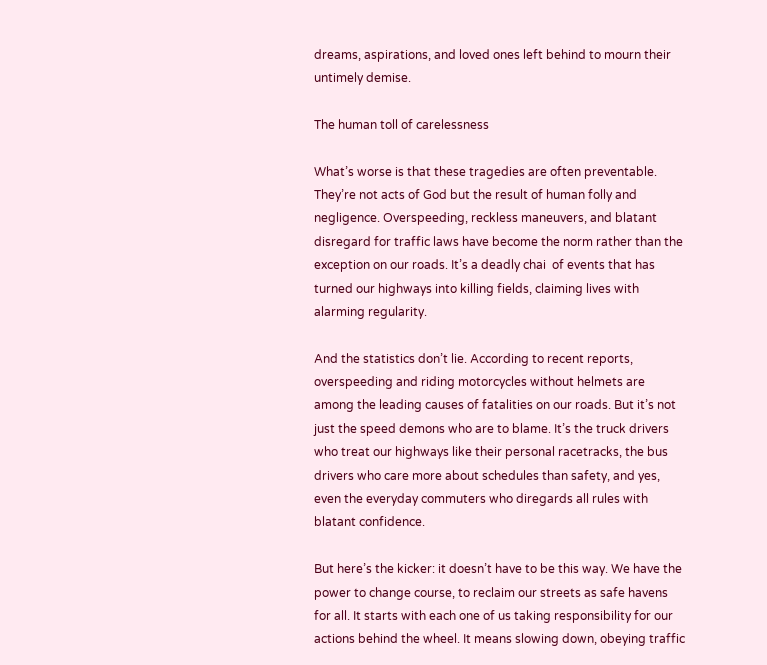dreams, aspirations, and loved ones left behind to mourn their untimely demise.

The human toll of carelessness

What’s worse is that these tragedies are often preventable. They’re not acts of God but the result of human folly and negligence. Overspeeding, reckless maneuvers, and blatant disregard for traffic laws have become the norm rather than the exception on our roads. It’s a deadly chai  of events that has turned our highways into killing fields, claiming lives with alarming regularity.

And the statistics don’t lie. According to recent reports, overspeeding and riding motorcycles without helmets are among the leading causes of fatalities on our roads. But it’s not just the speed demons who are to blame. It’s the truck drivers who treat our highways like their personal racetracks, the bus drivers who care more about schedules than safety, and yes, even the everyday commuters who diregards all rules with blatant confidence.

But here’s the kicker: it doesn’t have to be this way. We have the power to change course, to reclaim our streets as safe havens for all. It starts with each one of us taking responsibility for our actions behind the wheel. It means slowing down, obeying traffic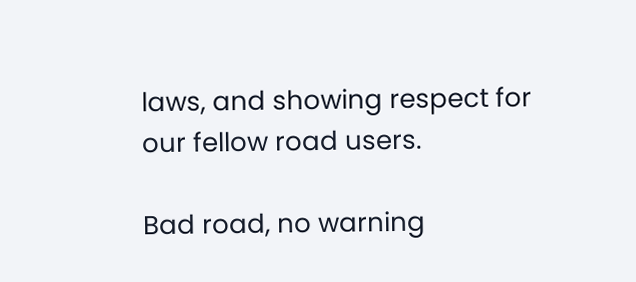laws, and showing respect for our fellow road users.

Bad road, no warning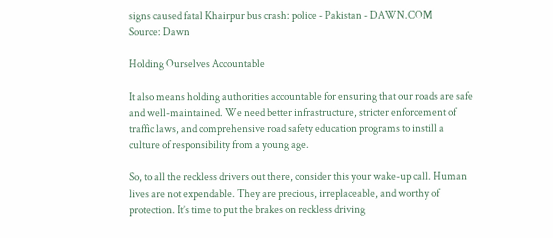signs caused fatal Khairpur bus crash: police - Pakistan - DAWN.COM
Source: Dawn

Holding Ourselves Accountable

It also means holding authorities accountable for ensuring that our roads are safe and well-maintained. We need better infrastructure, stricter enforcement of traffic laws, and comprehensive road safety education programs to instill a culture of responsibility from a young age.

So, to all the reckless drivers out there, consider this your wake-up call. Human lives are not expendable. They are precious, irreplaceable, and worthy of protection. It’s time to put the brakes on reckless driving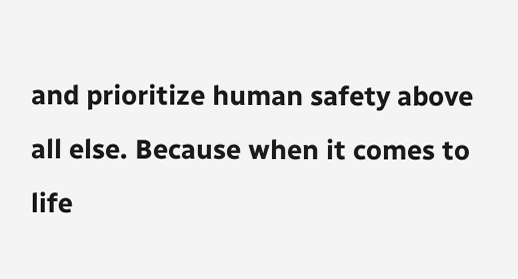and prioritize human safety above all else. Because when it comes to life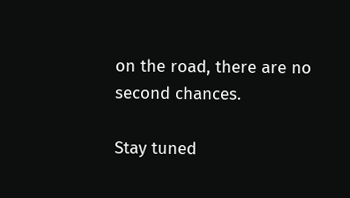on the road, there are no second chances.

Stay tuned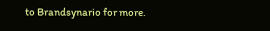to Brandsynario for more.